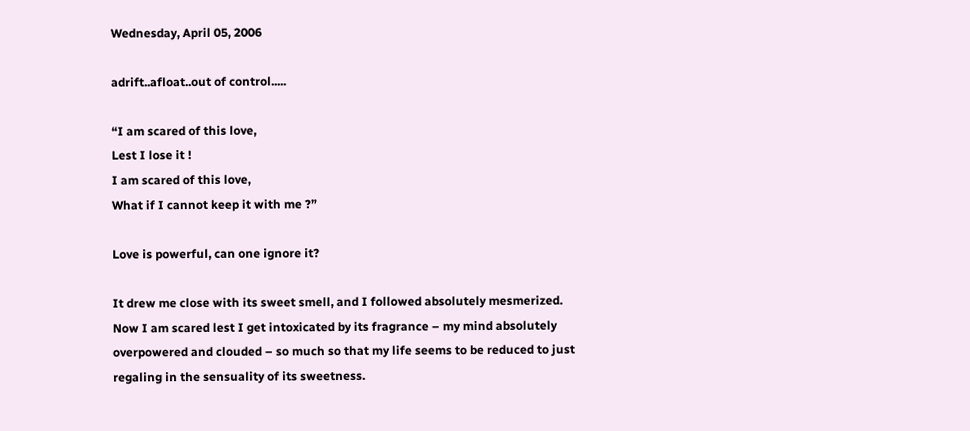Wednesday, April 05, 2006

adrift..afloat..out of control.....

“I am scared of this love,
Lest I lose it !
I am scared of this love,
What if I cannot keep it with me ?”

Love is powerful, can one ignore it?

It drew me close with its sweet smell, and I followed absolutely mesmerized.
Now I am scared lest I get intoxicated by its fragrance – my mind absolutely overpowered and clouded – so much so that my life seems to be reduced to just regaling in the sensuality of its sweetness.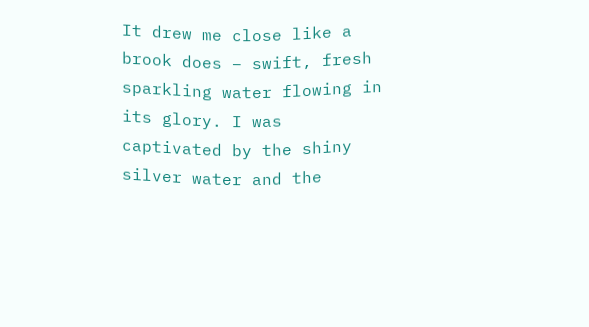It drew me close like a brook does – swift, fresh sparkling water flowing in its glory. I was captivated by the shiny silver water and the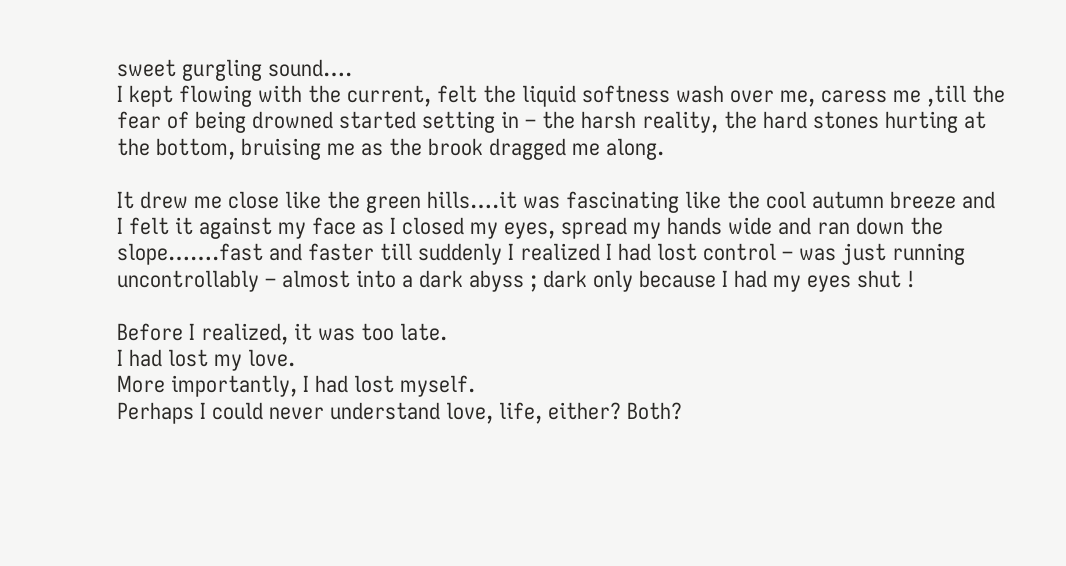sweet gurgling sound….
I kept flowing with the current, felt the liquid softness wash over me, caress me ,till the fear of being drowned started setting in – the harsh reality, the hard stones hurting at the bottom, bruising me as the brook dragged me along.

It drew me close like the green hills….it was fascinating like the cool autumn breeze and I felt it against my face as I closed my eyes, spread my hands wide and ran down the slope…….fast and faster till suddenly I realized I had lost control – was just running uncontrollably – almost into a dark abyss ; dark only because I had my eyes shut !

Before I realized, it was too late.
I had lost my love.
More importantly, I had lost myself.
Perhaps I could never understand love, life, either? Both?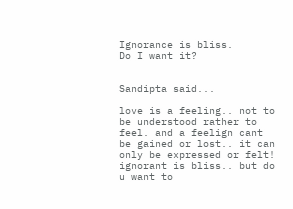Ignorance is bliss.
Do I want it?


Sandipta said...

love is a feeling.. not to be understood rather to feel. and a feelign cant be gained or lost.. it can only be expressed or felt!
ignorant is bliss.. but do u want to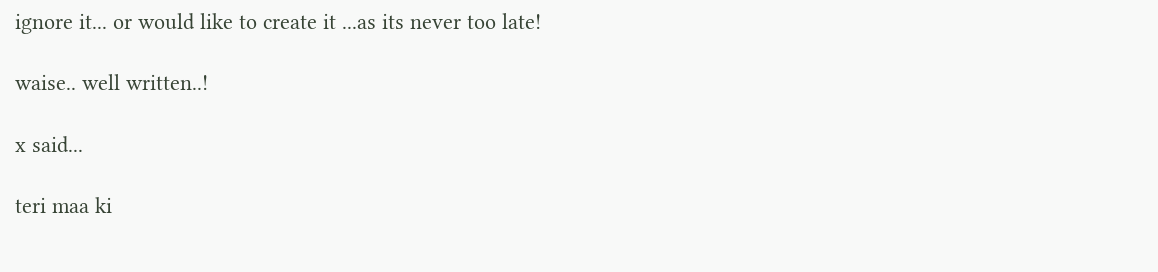ignore it... or would like to create it ...as its never too late!

waise.. well written..!

x said...

teri maa ki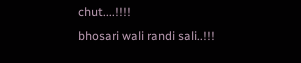chut....!!!!
bhosari wali randi sali..!!!